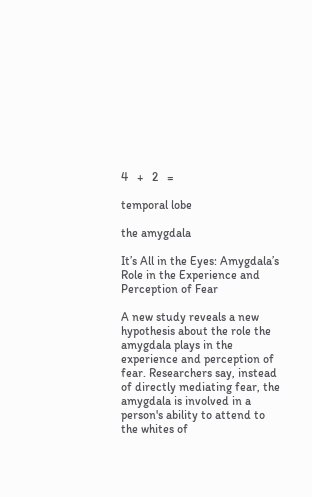4   +   2   =

temporal lobe

the amygdala

It’s All in the Eyes: Amygdala’s Role in the Experience and Perception of Fear

A new study reveals a new hypothesis about the role the amygdala plays in the experience and perception of fear. Researchers say, instead of directly mediating fear, the amygdala is involved in a person's ability to attend to the whites of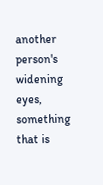another person's widening eyes, something that is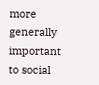more generally important to social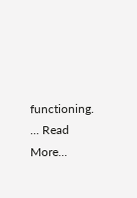functioning. ... Read More...